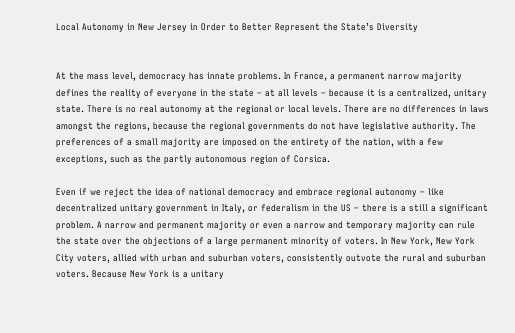Local Autonomy in New Jersey in Order to Better Represent the State’s Diversity


At the mass level, democracy has innate problems. In France, a permanent narrow majority defines the reality of everyone in the state – at all levels – because it is a centralized, unitary state. There is no real autonomy at the regional or local levels. There are no differences in laws amongst the regions, because the regional governments do not have legislative authority. The preferences of a small majority are imposed on the entirety of the nation, with a few exceptions, such as the partly autonomous region of Corsica.

Even if we reject the idea of national democracy and embrace regional autonomy – like decentralized unitary government in Italy, or federalism in the US – there is a still a significant problem. A narrow and permanent majority or even a narrow and temporary majority can rule the state over the objections of a large permanent minority of voters. In New York, New York City voters, allied with urban and suburban voters, consistently outvote the rural and suburban voters. Because New York is a unitary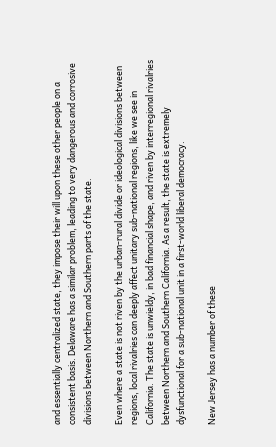and essentially centralized state, they impose their will upon these other people on a consistent basis. Delaware has a similar problem, leading to very dangerous and corrosive divisions between Northern and Southern parts of the state.

Even where a state is not riven by the urban-rural divide or ideological divisions between regions, local rivalries can deeply affect unitary sub-national regions, like we see in California. The state is unwieldy, in bad financial shape, and riven by interregional rivalries between Northern and Southern California. As a result, the state is extremely dysfunctional for a sub-national unit in a first-world liberal democracy.

New Jersey has a number of these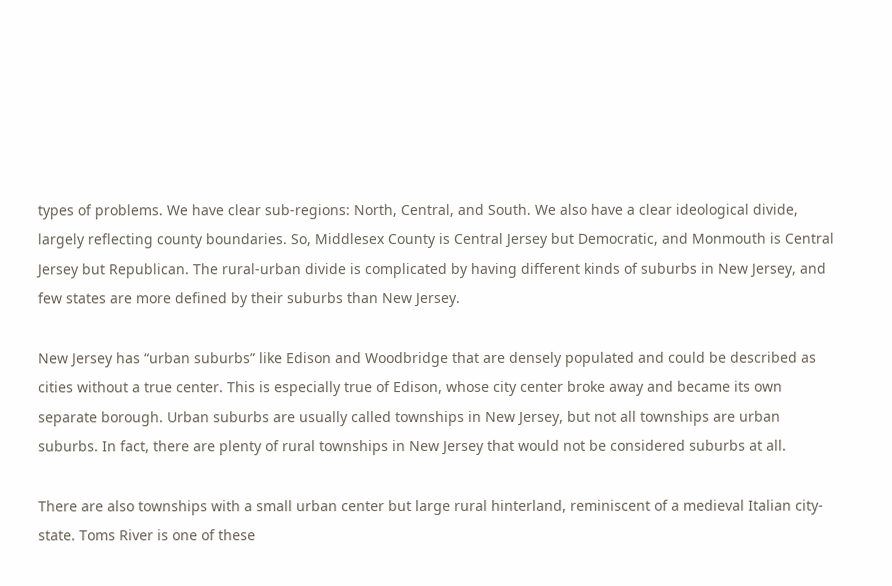types of problems. We have clear sub-regions: North, Central, and South. We also have a clear ideological divide, largely reflecting county boundaries. So, Middlesex County is Central Jersey but Democratic, and Monmouth is Central Jersey but Republican. The rural-urban divide is complicated by having different kinds of suburbs in New Jersey, and few states are more defined by their suburbs than New Jersey.

New Jersey has “urban suburbs” like Edison and Woodbridge that are densely populated and could be described as cities without a true center. This is especially true of Edison, whose city center broke away and became its own separate borough. Urban suburbs are usually called townships in New Jersey, but not all townships are urban suburbs. In fact, there are plenty of rural townships in New Jersey that would not be considered suburbs at all.

There are also townships with a small urban center but large rural hinterland, reminiscent of a medieval Italian city-state. Toms River is one of these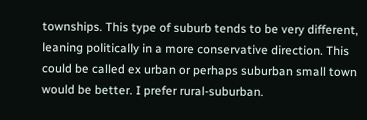townships. This type of suburb tends to be very different, leaning politically in a more conservative direction. This could be called ex urban or perhaps suburban small town would be better. I prefer rural-suburban.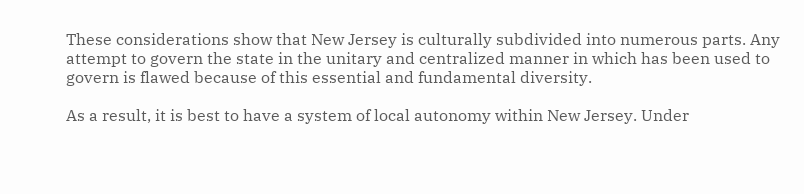These considerations show that New Jersey is culturally subdivided into numerous parts. Any attempt to govern the state in the unitary and centralized manner in which has been used to govern is flawed because of this essential and fundamental diversity.

As a result, it is best to have a system of local autonomy within New Jersey. Under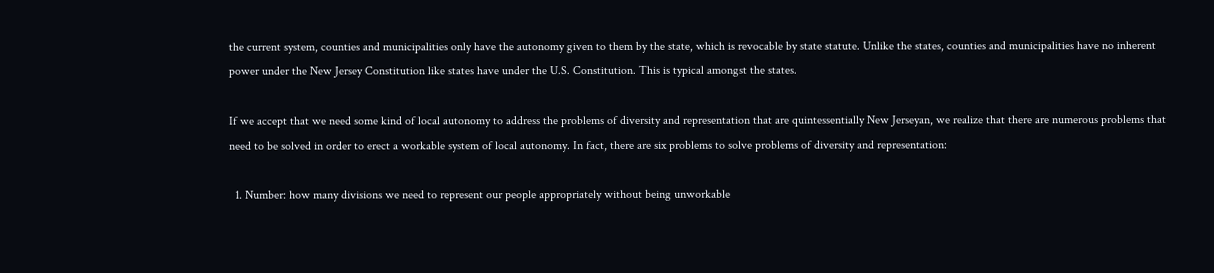the current system, counties and municipalities only have the autonomy given to them by the state, which is revocable by state statute. Unlike the states, counties and municipalities have no inherent power under the New Jersey Constitution like states have under the U.S. Constitution. This is typical amongst the states.

If we accept that we need some kind of local autonomy to address the problems of diversity and representation that are quintessentially New Jerseyan, we realize that there are numerous problems that need to be solved in order to erect a workable system of local autonomy. In fact, there are six problems to solve problems of diversity and representation:

  1. Number: how many divisions we need to represent our people appropriately without being unworkable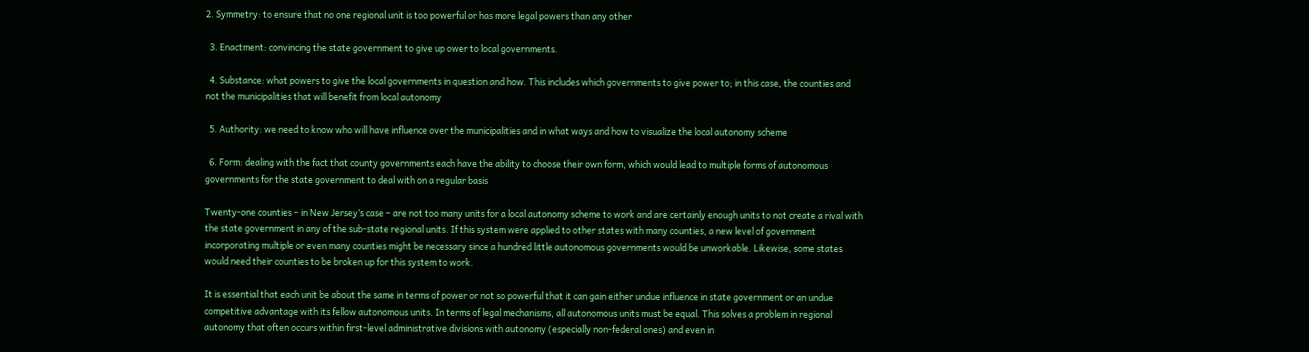2. Symmetry: to ensure that no one regional unit is too powerful or has more legal powers than any other

  3. Enactment: convincing the state government to give up ower to local governments.

  4. Substance: what powers to give the local governments in question and how. This includes which governments to give power to; in this case, the counties and not the municipalities that will benefit from local autonomy

  5. Authority: we need to know who will have influence over the municipalities and in what ways and how to visualize the local autonomy scheme

  6. Form: dealing with the fact that county governments each have the ability to choose their own form, which would lead to multiple forms of autonomous governments for the state government to deal with on a regular basis

Twenty-one counties – in New Jersey’s case – are not too many units for a local autonomy scheme to work and are certainly enough units to not create a rival with the state government in any of the sub-state regional units. If this system were applied to other states with many counties, a new level of government incorporating multiple or even many counties might be necessary since a hundred little autonomous governments would be unworkable. Likewise, some states would need their counties to be broken up for this system to work.

It is essential that each unit be about the same in terms of power or not so powerful that it can gain either undue influence in state government or an undue competitive advantage with its fellow autonomous units. In terms of legal mechanisms, all autonomous units must be equal. This solves a problem in regional autonomy that often occurs within first-level administrative divisions with autonomy (especially non-federal ones) and even in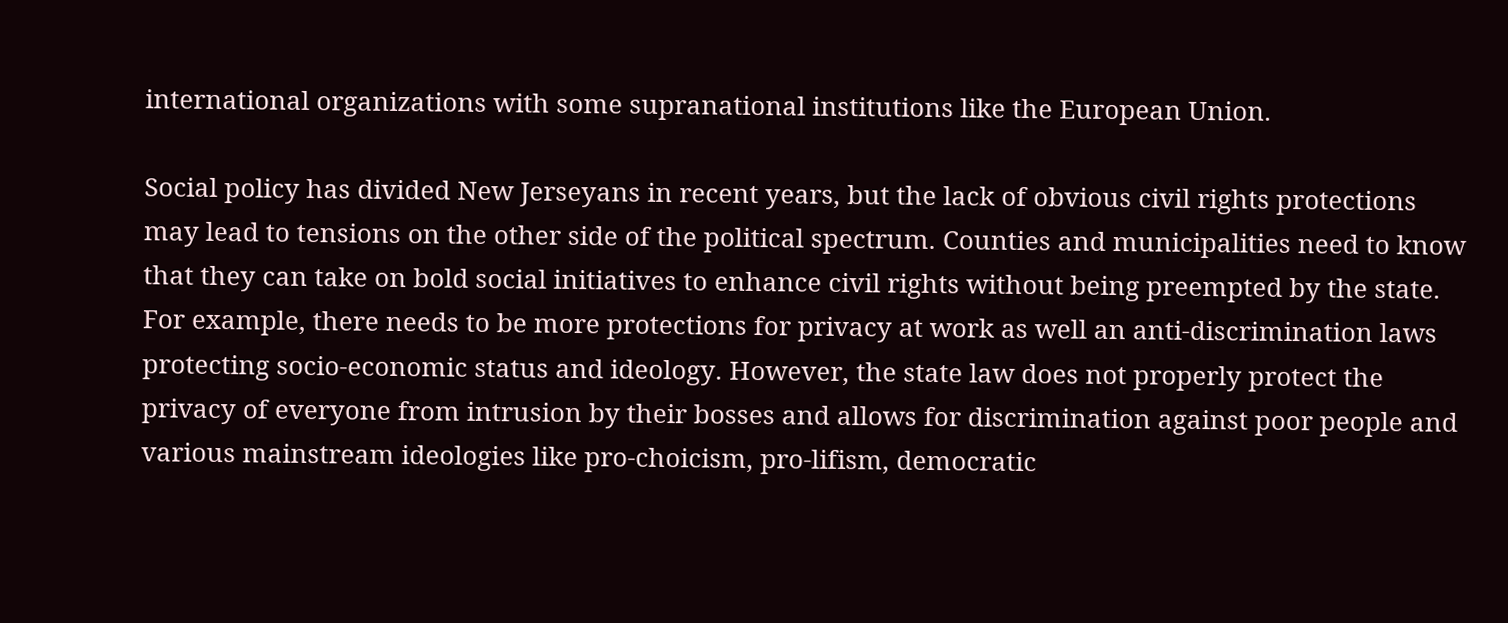international organizations with some supranational institutions like the European Union.

Social policy has divided New Jerseyans in recent years, but the lack of obvious civil rights protections may lead to tensions on the other side of the political spectrum. Counties and municipalities need to know that they can take on bold social initiatives to enhance civil rights without being preempted by the state. For example, there needs to be more protections for privacy at work as well an anti-discrimination laws protecting socio-economic status and ideology. However, the state law does not properly protect the privacy of everyone from intrusion by their bosses and allows for discrimination against poor people and various mainstream ideologies like pro-choicism, pro-lifism, democratic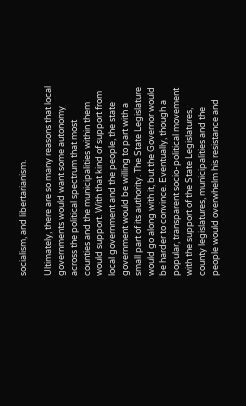socialism, and libertarianism.

Ultimately, there are so many reasons that local governments would want some autonomy across the political spectrum that most counties and the municipalities within them would support. With that kind of support from local government and the people, the state government would be willing to part with a small part of its authority. The State Legislature would go along with it, but the Governor would be harder to convince. Eventually, though a popular, transparent socio-political movement with the support of the State Legislatures, county legislatures, municipalities and the people would overwhelm his resistance and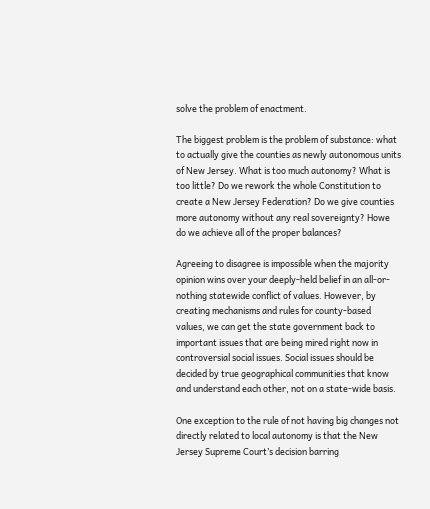solve the problem of enactment.

The biggest problem is the problem of substance: what to actually give the counties as newly autonomous units of New Jersey. What is too much autonomy? What is too little? Do we rework the whole Constitution to create a New Jersey Federation? Do we give counties more autonomy without any real sovereignty? Howe do we achieve all of the proper balances?

Agreeing to disagree is impossible when the majority opinion wins over your deeply-held belief in an all-or-nothing statewide conflict of values. However, by creating mechanisms and rules for county-based values, we can get the state government back to important issues that are being mired right now in controversial social issues. Social issues should be decided by true geographical communities that know and understand each other, not on a state-wide basis.

One exception to the rule of not having big changes not directly related to local autonomy is that the New Jersey Supreme Court’s decision barring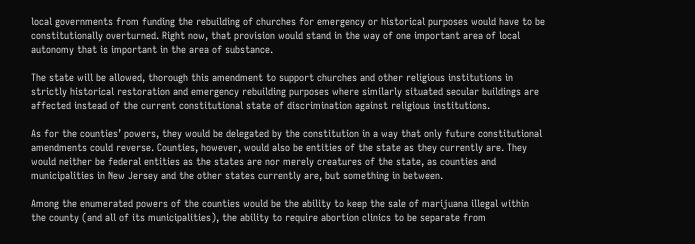local governments from funding the rebuilding of churches for emergency or historical purposes would have to be constitutionally overturned. Right now, that provision would stand in the way of one important area of local autonomy that is important in the area of substance.

The state will be allowed, thorough this amendment to support churches and other religious institutions in strictly historical restoration and emergency rebuilding purposes where similarly situated secular buildings are affected instead of the current constitutional state of discrimination against religious institutions.

As for the counties’ powers, they would be delegated by the constitution in a way that only future constitutional amendments could reverse. Counties, however, would also be entities of the state as they currently are. They would neither be federal entities as the states are nor merely creatures of the state, as counties and municipalities in New Jersey and the other states currently are, but something in between.

Among the enumerated powers of the counties would be the ability to keep the sale of marijuana illegal within the county (and all of its municipalities), the ability to require abortion clinics to be separate from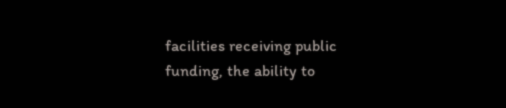facilities receiving public funding, the ability to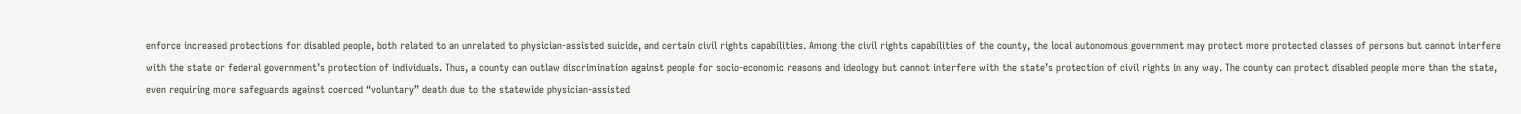enforce increased protections for disabled people, both related to an unrelated to physician-assisted suicide, and certain civil rights capabilities. Among the civil rights capabilities of the county, the local autonomous government may protect more protected classes of persons but cannot interfere with the state or federal government’s protection of individuals. Thus, a county can outlaw discrimination against people for socio-economic reasons and ideology but cannot interfere with the state’s protection of civil rights in any way. The county can protect disabled people more than the state, even requiring more safeguards against coerced “voluntary” death due to the statewide physician-assisted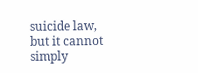suicide law, but it cannot simply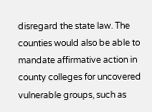disregard the state law. The counties would also be able to mandate affirmative action in county colleges for uncovered vulnerable groups, such as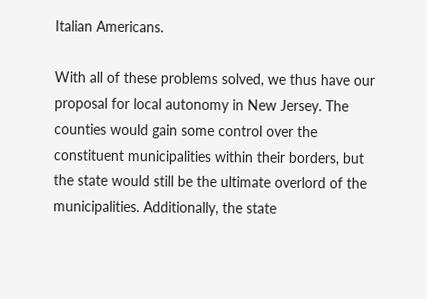Italian Americans.

With all of these problems solved, we thus have our proposal for local autonomy in New Jersey. The counties would gain some control over the constituent municipalities within their borders, but the state would still be the ultimate overlord of the municipalities. Additionally, the state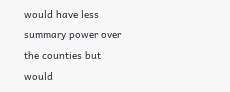would have less summary power over the counties but would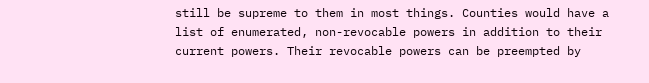still be supreme to them in most things. Counties would have a list of enumerated, non-revocable powers in addition to their current powers. Their revocable powers can be preempted by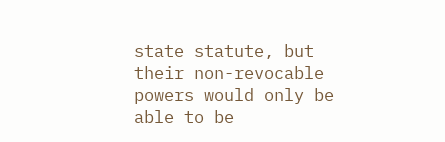state statute, but their non-revocable powers would only be able to be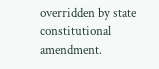overridden by state constitutional amendment.